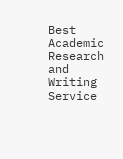Best Academic Research and Writing Service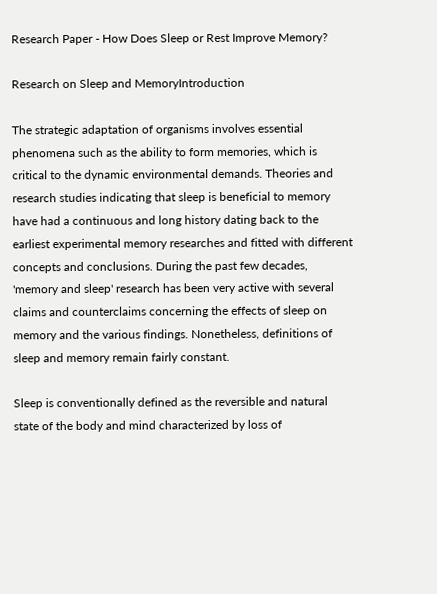Research Paper - How Does Sleep or Rest Improve Memory?

Research on Sleep and MemoryIntroduction

The strategic adaptation of organisms involves essential phenomena such as the ability to form memories, which is critical to the dynamic environmental demands. Theories and research studies indicating that sleep is beneficial to memory have had a continuous and long history dating back to the earliest experimental memory researches and fitted with different concepts and conclusions. During the past few decades, 'memory and sleep' research has been very active with several claims and counterclaims concerning the effects of sleep on memory and the various findings. Nonetheless, definitions of sleep and memory remain fairly constant.

Sleep is conventionally defined as the reversible and natural state of the body and mind characterized by loss of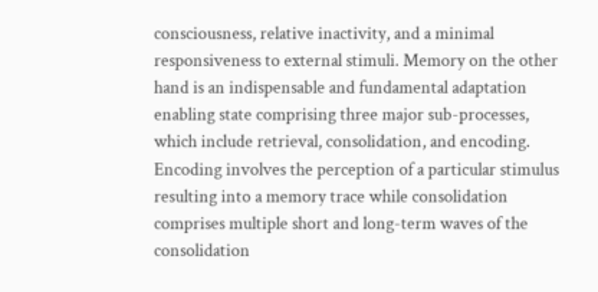consciousness, relative inactivity, and a minimal responsiveness to external stimuli. Memory on the other hand is an indispensable and fundamental adaptation enabling state comprising three major sub-processes, which include retrieval, consolidation, and encoding. Encoding involves the perception of a particular stimulus resulting into a memory trace while consolidation comprises multiple short and long-term waves of the consolidation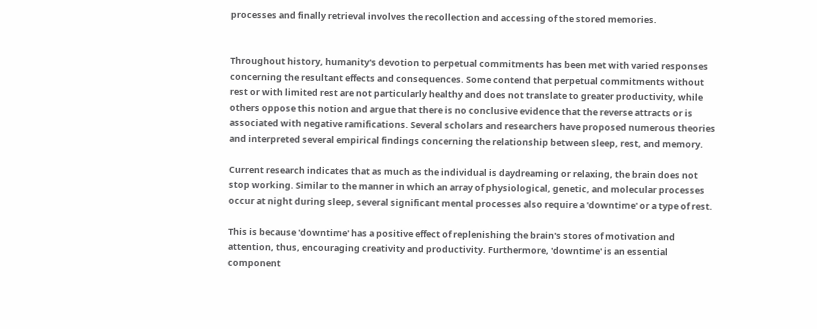processes and finally retrieval involves the recollection and accessing of the stored memories.


Throughout history, humanity's devotion to perpetual commitments has been met with varied responses concerning the resultant effects and consequences. Some contend that perpetual commitments without rest or with limited rest are not particularly healthy and does not translate to greater productivity, while others oppose this notion and argue that there is no conclusive evidence that the reverse attracts or is associated with negative ramifications. Several scholars and researchers have proposed numerous theories and interpreted several empirical findings concerning the relationship between sleep, rest, and memory.

Current research indicates that as much as the individual is daydreaming or relaxing, the brain does not stop working. Similar to the manner in which an array of physiological, genetic, and molecular processes occur at night during sleep, several significant mental processes also require a 'downtime' or a type of rest.

This is because 'downtime' has a positive effect of replenishing the brain's stores of motivation and attention, thus, encouraging creativity and productivity. Furthermore, 'downtime' is an essential component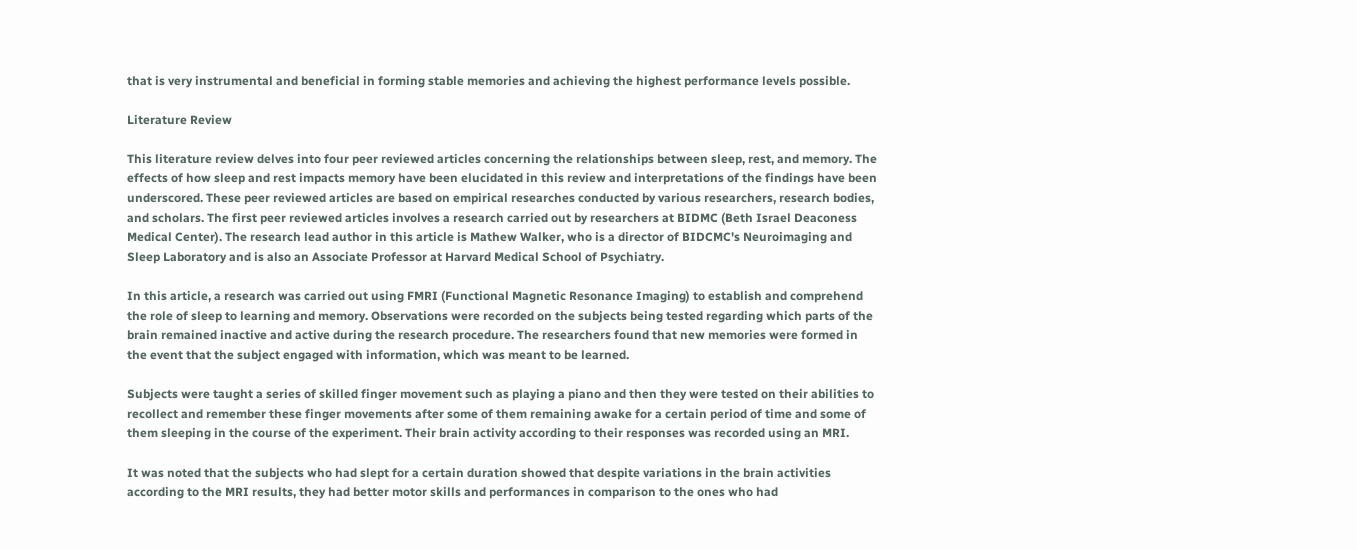that is very instrumental and beneficial in forming stable memories and achieving the highest performance levels possible.

Literature Review

This literature review delves into four peer reviewed articles concerning the relationships between sleep, rest, and memory. The effects of how sleep and rest impacts memory have been elucidated in this review and interpretations of the findings have been underscored. These peer reviewed articles are based on empirical researches conducted by various researchers, research bodies, and scholars. The first peer reviewed articles involves a research carried out by researchers at BIDMC (Beth Israel Deaconess Medical Center). The research lead author in this article is Mathew Walker, who is a director of BIDCMC's Neuroimaging and Sleep Laboratory and is also an Associate Professor at Harvard Medical School of Psychiatry.

In this article, a research was carried out using FMRI (Functional Magnetic Resonance Imaging) to establish and comprehend the role of sleep to learning and memory. Observations were recorded on the subjects being tested regarding which parts of the brain remained inactive and active during the research procedure. The researchers found that new memories were formed in the event that the subject engaged with information, which was meant to be learned.

Subjects were taught a series of skilled finger movement such as playing a piano and then they were tested on their abilities to recollect and remember these finger movements after some of them remaining awake for a certain period of time and some of them sleeping in the course of the experiment. Their brain activity according to their responses was recorded using an MRI.

It was noted that the subjects who had slept for a certain duration showed that despite variations in the brain activities according to the MRI results, they had better motor skills and performances in comparison to the ones who had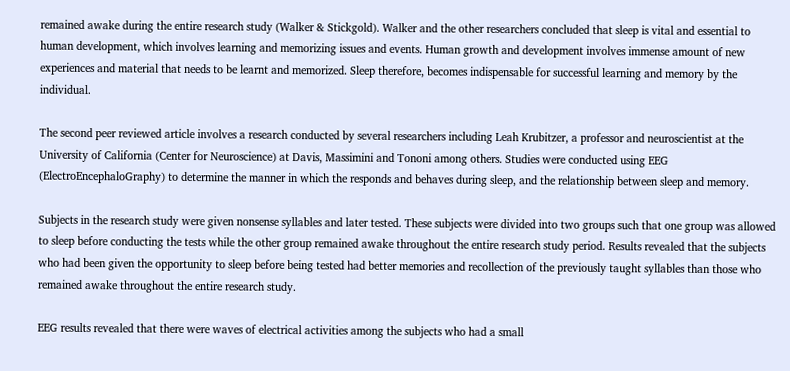remained awake during the entire research study (Walker & Stickgold). Walker and the other researchers concluded that sleep is vital and essential to human development, which involves learning and memorizing issues and events. Human growth and development involves immense amount of new experiences and material that needs to be learnt and memorized. Sleep therefore, becomes indispensable for successful learning and memory by the individual.

The second peer reviewed article involves a research conducted by several researchers including Leah Krubitzer, a professor and neuroscientist at the University of California (Center for Neuroscience) at Davis, Massimini and Tononi among others. Studies were conducted using EEG (ElectroEncephaloGraphy) to determine the manner in which the responds and behaves during sleep, and the relationship between sleep and memory.

Subjects in the research study were given nonsense syllables and later tested. These subjects were divided into two groups such that one group was allowed to sleep before conducting the tests while the other group remained awake throughout the entire research study period. Results revealed that the subjects who had been given the opportunity to sleep before being tested had better memories and recollection of the previously taught syllables than those who remained awake throughout the entire research study.

EEG results revealed that there were waves of electrical activities among the subjects who had a small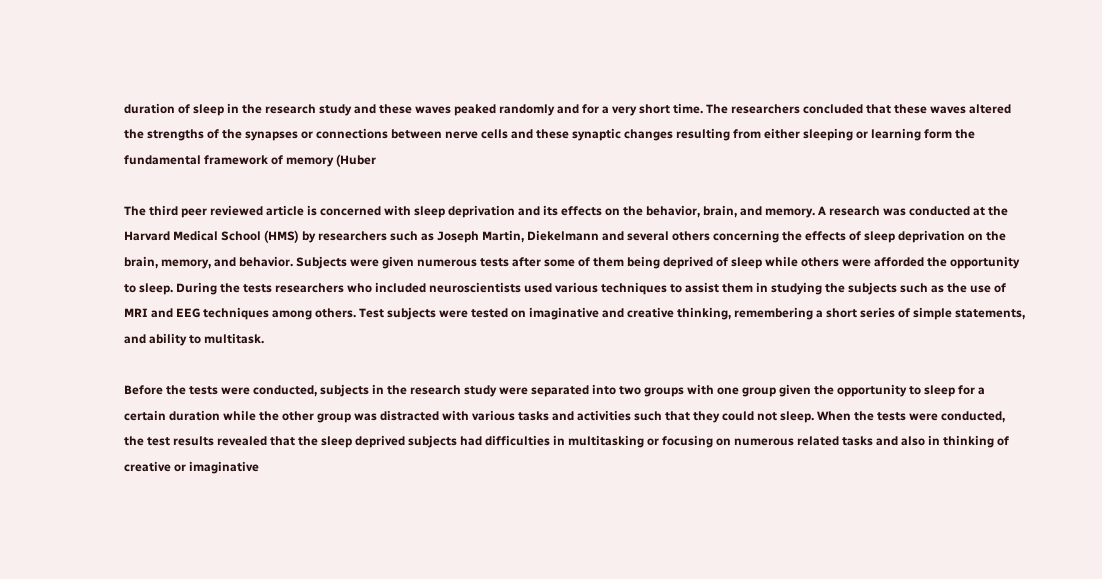duration of sleep in the research study and these waves peaked randomly and for a very short time. The researchers concluded that these waves altered the strengths of the synapses or connections between nerve cells and these synaptic changes resulting from either sleeping or learning form the fundamental framework of memory (Huber

The third peer reviewed article is concerned with sleep deprivation and its effects on the behavior, brain, and memory. A research was conducted at the Harvard Medical School (HMS) by researchers such as Joseph Martin, Diekelmann and several others concerning the effects of sleep deprivation on the brain, memory, and behavior. Subjects were given numerous tests after some of them being deprived of sleep while others were afforded the opportunity to sleep. During the tests researchers who included neuroscientists used various techniques to assist them in studying the subjects such as the use of MRI and EEG techniques among others. Test subjects were tested on imaginative and creative thinking, remembering a short series of simple statements, and ability to multitask.

Before the tests were conducted, subjects in the research study were separated into two groups with one group given the opportunity to sleep for a certain duration while the other group was distracted with various tasks and activities such that they could not sleep. When the tests were conducted, the test results revealed that the sleep deprived subjects had difficulties in multitasking or focusing on numerous related tasks and also in thinking of creative or imaginative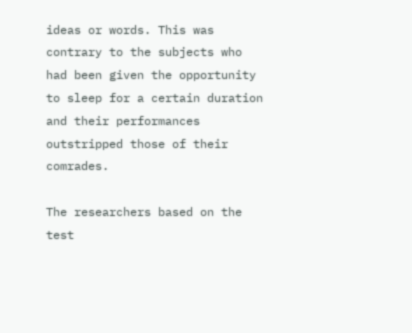ideas or words. This was contrary to the subjects who had been given the opportunity to sleep for a certain duration and their performances outstripped those of their comrades.

The researchers based on the test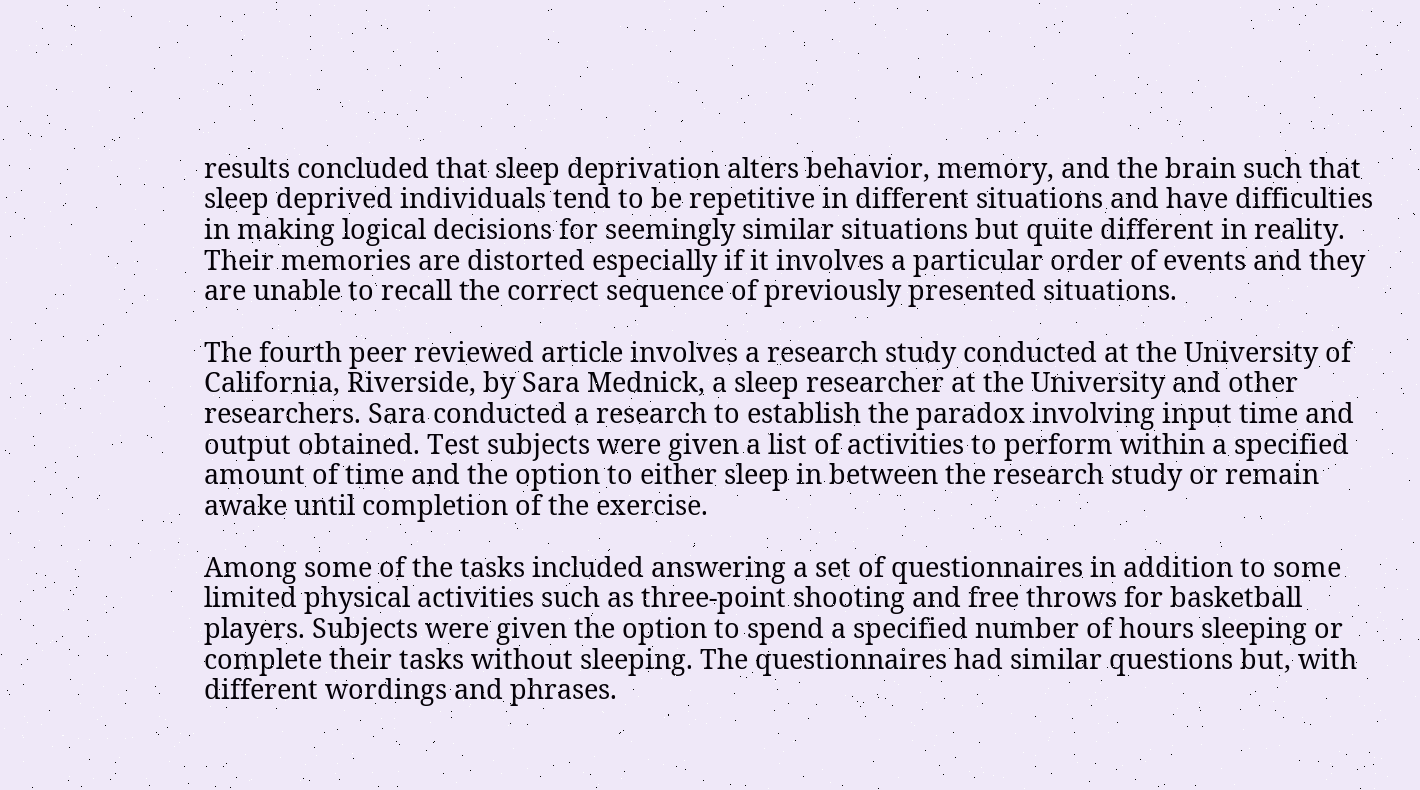results concluded that sleep deprivation alters behavior, memory, and the brain such that sleep deprived individuals tend to be repetitive in different situations and have difficulties in making logical decisions for seemingly similar situations but quite different in reality. Their memories are distorted especially if it involves a particular order of events and they are unable to recall the correct sequence of previously presented situations.

The fourth peer reviewed article involves a research study conducted at the University of California, Riverside, by Sara Mednick, a sleep researcher at the University and other researchers. Sara conducted a research to establish the paradox involving input time and output obtained. Test subjects were given a list of activities to perform within a specified amount of time and the option to either sleep in between the research study or remain awake until completion of the exercise.

Among some of the tasks included answering a set of questionnaires in addition to some limited physical activities such as three-point shooting and free throws for basketball players. Subjects were given the option to spend a specified number of hours sleeping or complete their tasks without sleeping. The questionnaires had similar questions but, with different wordings and phrases.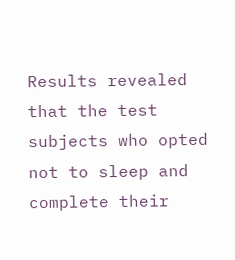Results revealed that the test subjects who opted not to sleep and complete their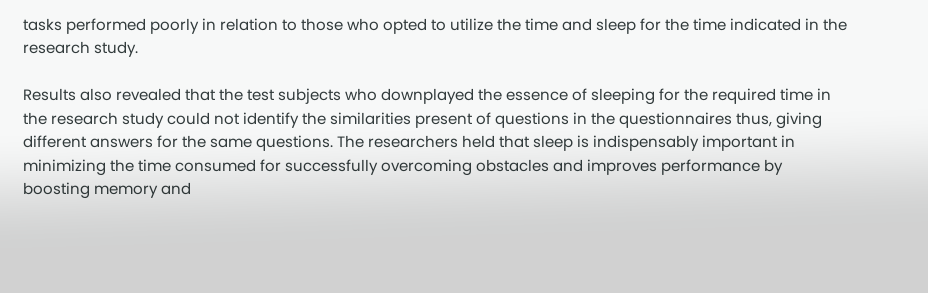tasks performed poorly in relation to those who opted to utilize the time and sleep for the time indicated in the research study.

Results also revealed that the test subjects who downplayed the essence of sleeping for the required time in the research study could not identify the similarities present of questions in the questionnaires thus, giving different answers for the same questions. The researchers held that sleep is indispensably important in minimizing the time consumed for successfully overcoming obstacles and improves performance by boosting memory and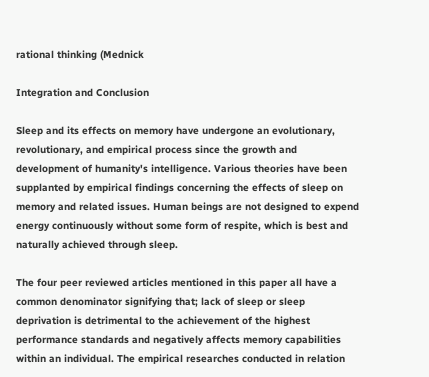rational thinking (Mednick

Integration and Conclusion

Sleep and its effects on memory have undergone an evolutionary, revolutionary, and empirical process since the growth and development of humanity's intelligence. Various theories have been supplanted by empirical findings concerning the effects of sleep on memory and related issues. Human beings are not designed to expend energy continuously without some form of respite, which is best and naturally achieved through sleep.

The four peer reviewed articles mentioned in this paper all have a common denominator signifying that; lack of sleep or sleep deprivation is detrimental to the achievement of the highest performance standards and negatively affects memory capabilities within an individual. The empirical researches conducted in relation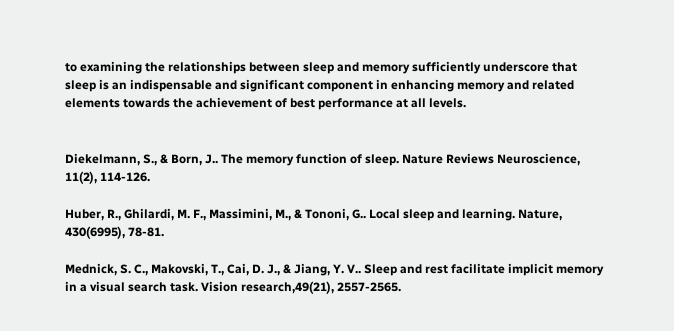to examining the relationships between sleep and memory sufficiently underscore that sleep is an indispensable and significant component in enhancing memory and related elements towards the achievement of best performance at all levels.


Diekelmann, S., & Born, J.. The memory function of sleep. Nature Reviews Neuroscience, 11(2), 114-126.

Huber, R., Ghilardi, M. F., Massimini, M., & Tononi, G.. Local sleep and learning. Nature, 430(6995), 78-81.

Mednick, S. C., Makovski, T., Cai, D. J., & Jiang, Y. V.. Sleep and rest facilitate implicit memory in a visual search task. Vision research,49(21), 2557-2565.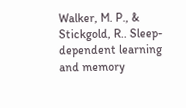Walker, M. P., & Stickgold, R.. Sleep-dependent learning and memory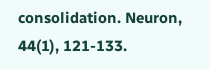consolidation. Neuron, 44(1), 121-133.